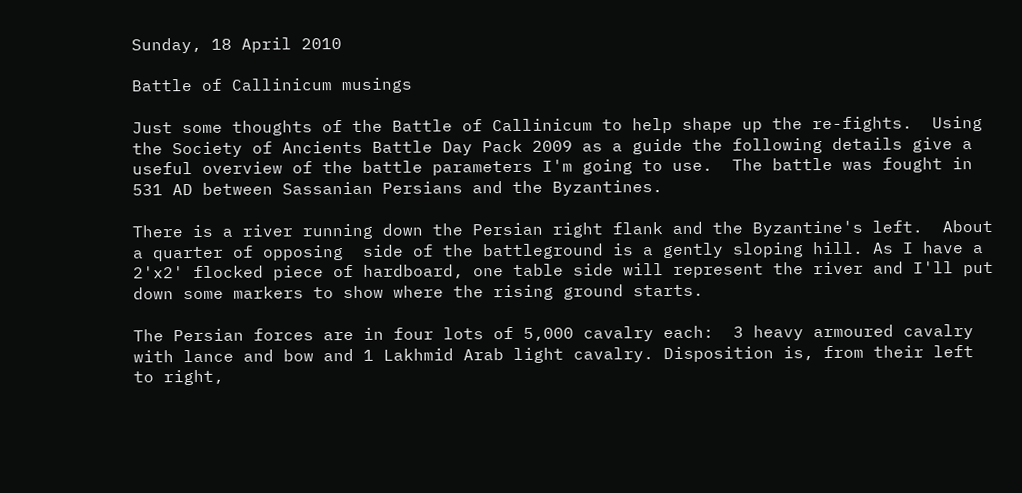Sunday, 18 April 2010

Battle of Callinicum musings

Just some thoughts of the Battle of Callinicum to help shape up the re-fights.  Using the Society of Ancients Battle Day Pack 2009 as a guide the following details give a useful overview of the battle parameters I'm going to use.  The battle was fought in 531 AD between Sassanian Persians and the Byzantines.

There is a river running down the Persian right flank and the Byzantine's left.  About a quarter of opposing  side of the battleground is a gently sloping hill. As I have a 2'x2' flocked piece of hardboard, one table side will represent the river and I'll put down some markers to show where the rising ground starts.

The Persian forces are in four lots of 5,000 cavalry each:  3 heavy armoured cavalry with lance and bow and 1 Lakhmid Arab light cavalry. Disposition is, from their left to right,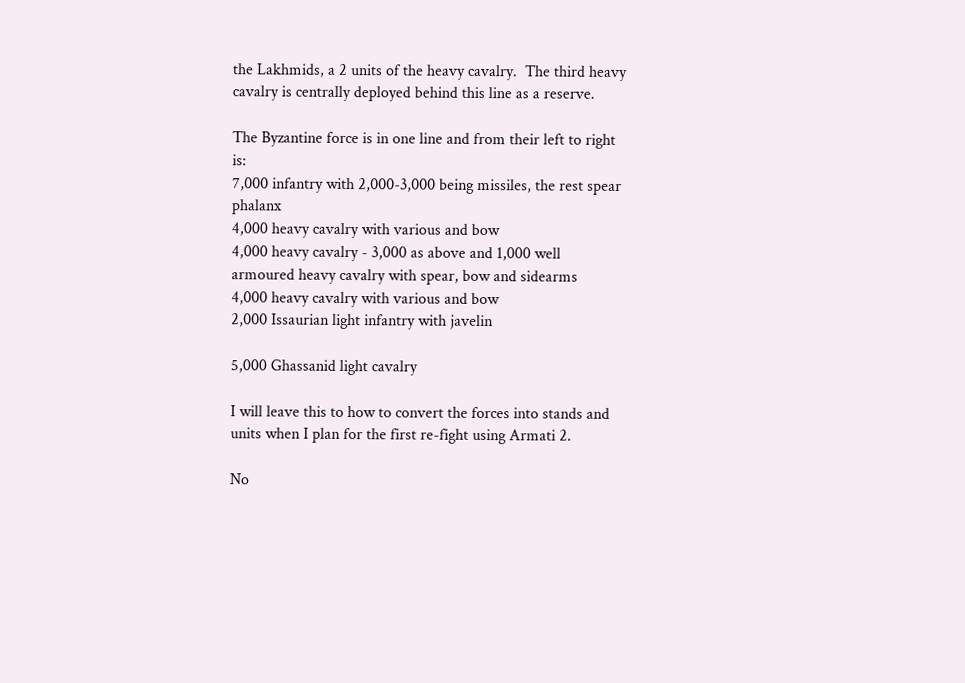the Lakhmids, a 2 units of the heavy cavalry.  The third heavy cavalry is centrally deployed behind this line as a reserve.

The Byzantine force is in one line and from their left to right is:
7,000 infantry with 2,000-3,000 being missiles, the rest spear phalanx
4,000 heavy cavalry with various and bow
4,000 heavy cavalry - 3,000 as above and 1,000 well armoured heavy cavalry with spear, bow and sidearms
4,000 heavy cavalry with various and bow
2,000 Issaurian light infantry with javelin

5,000 Ghassanid light cavalry

I will leave this to how to convert the forces into stands and units when I plan for the first re-fight using Armati 2.

No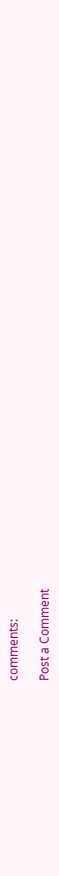comments:

Post a Comment